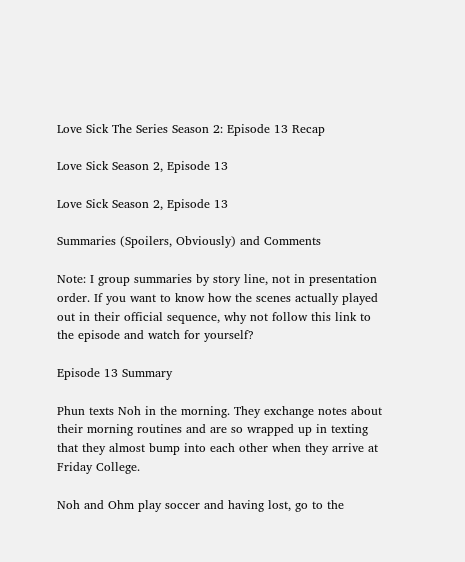Love Sick The Series Season 2: Episode 13 Recap

Love Sick Season 2, Episode 13

Love Sick Season 2, Episode 13

Summaries (Spoilers, Obviously) and Comments

Note: I group summaries by story line, not in presentation order. If you want to know how the scenes actually played out in their official sequence, why not follow this link to the episode and watch for yourself?

Episode 13 Summary

Phun texts Noh in the morning. They exchange notes about their morning routines and are so wrapped up in texting that they almost bump into each other when they arrive at Friday College.

Noh and Ohm play soccer and having lost, go to the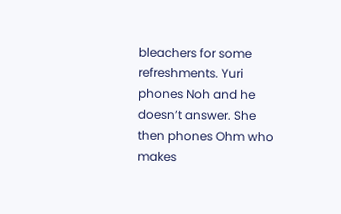bleachers for some refreshments. Yuri phones Noh and he doesn’t answer. She then phones Ohm who makes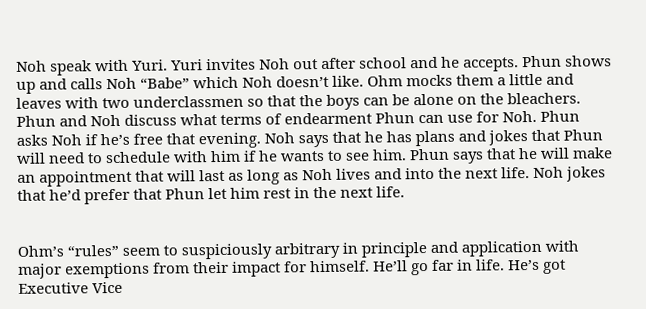Noh speak with Yuri. Yuri invites Noh out after school and he accepts. Phun shows up and calls Noh “Babe” which Noh doesn’t like. Ohm mocks them a little and leaves with two underclassmen so that the boys can be alone on the bleachers. Phun and Noh discuss what terms of endearment Phun can use for Noh. Phun asks Noh if he’s free that evening. Noh says that he has plans and jokes that Phun will need to schedule with him if he wants to see him. Phun says that he will make an appointment that will last as long as Noh lives and into the next life. Noh jokes that he’d prefer that Phun let him rest in the next life.


Ohm’s “rules” seem to suspiciously arbitrary in principle and application with major exemptions from their impact for himself. He’ll go far in life. He’s got Executive Vice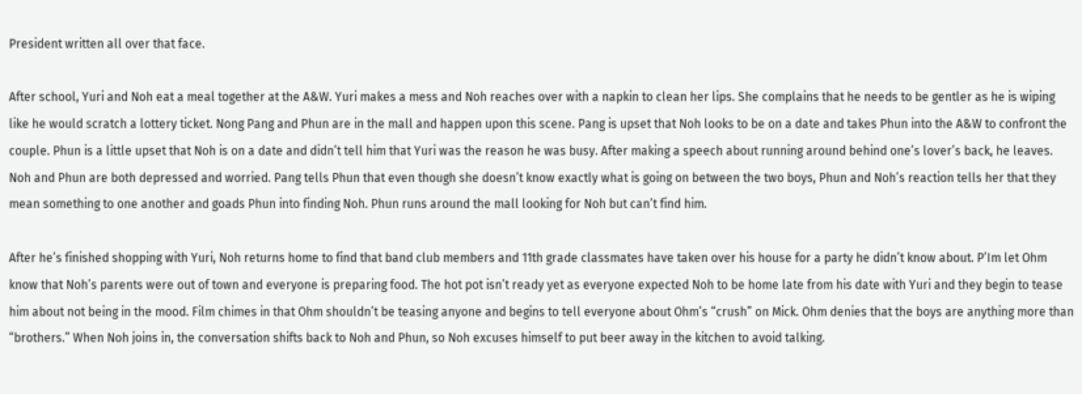President written all over that face.

After school, Yuri and Noh eat a meal together at the A&W. Yuri makes a mess and Noh reaches over with a napkin to clean her lips. She complains that he needs to be gentler as he is wiping like he would scratch a lottery ticket. Nong Pang and Phun are in the mall and happen upon this scene. Pang is upset that Noh looks to be on a date and takes Phun into the A&W to confront the couple. Phun is a little upset that Noh is on a date and didn’t tell him that Yuri was the reason he was busy. After making a speech about running around behind one’s lover’s back, he leaves. Noh and Phun are both depressed and worried. Pang tells Phun that even though she doesn’t know exactly what is going on between the two boys, Phun and Noh’s reaction tells her that they mean something to one another and goads Phun into finding Noh. Phun runs around the mall looking for Noh but can’t find him.

After he’s finished shopping with Yuri, Noh returns home to find that band club members and 11th grade classmates have taken over his house for a party he didn’t know about. P’Im let Ohm know that Noh’s parents were out of town and everyone is preparing food. The hot pot isn’t ready yet as everyone expected Noh to be home late from his date with Yuri and they begin to tease him about not being in the mood. Film chimes in that Ohm shouldn’t be teasing anyone and begins to tell everyone about Ohm’s “crush” on Mick. Ohm denies that the boys are anything more than “brothers.” When Noh joins in, the conversation shifts back to Noh and Phun, so Noh excuses himself to put beer away in the kitchen to avoid talking.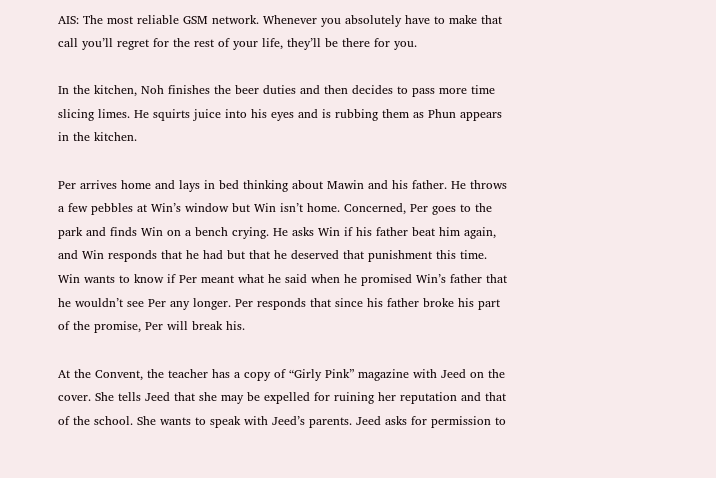AIS: The most reliable GSM network. Whenever you absolutely have to make that call you’ll regret for the rest of your life, they’ll be there for you.

In the kitchen, Noh finishes the beer duties and then decides to pass more time slicing limes. He squirts juice into his eyes and is rubbing them as Phun appears in the kitchen.

Per arrives home and lays in bed thinking about Mawin and his father. He throws a few pebbles at Win’s window but Win isn’t home. Concerned, Per goes to the park and finds Win on a bench crying. He asks Win if his father beat him again, and Win responds that he had but that he deserved that punishment this time. Win wants to know if Per meant what he said when he promised Win’s father that he wouldn’t see Per any longer. Per responds that since his father broke his part of the promise, Per will break his.

At the Convent, the teacher has a copy of “Girly Pink” magazine with Jeed on the cover. She tells Jeed that she may be expelled for ruining her reputation and that of the school. She wants to speak with Jeed’s parents. Jeed asks for permission to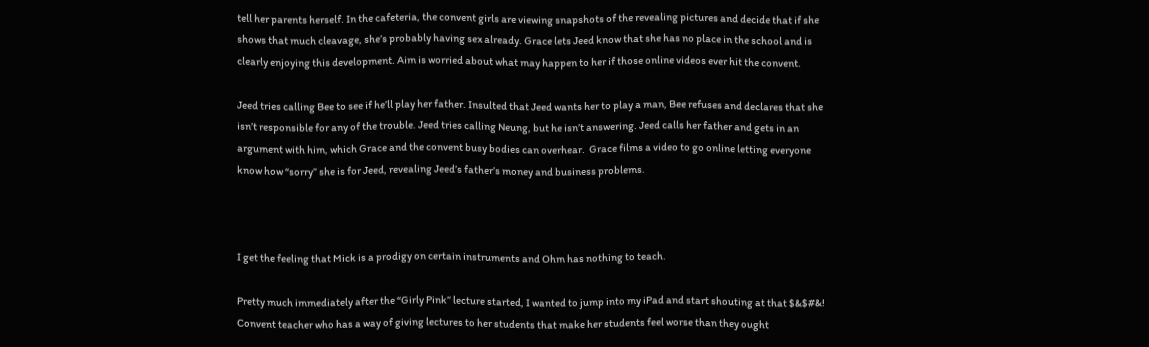tell her parents herself. In the cafeteria, the convent girls are viewing snapshots of the revealing pictures and decide that if she shows that much cleavage, she’s probably having sex already. Grace lets Jeed know that she has no place in the school and is clearly enjoying this development. Aim is worried about what may happen to her if those online videos ever hit the convent.

Jeed tries calling Bee to see if he’ll play her father. Insulted that Jeed wants her to play a man, Bee refuses and declares that she isn’t responsible for any of the trouble. Jeed tries calling Neung, but he isn’t answering. Jeed calls her father and gets in an argument with him, which Grace and the convent busy bodies can overhear.  Grace films a video to go online letting everyone know how “sorry” she is for Jeed, revealing Jeed’s father’s money and business problems.



I get the feeling that Mick is a prodigy on certain instruments and Ohm has nothing to teach.

Pretty much immediately after the “Girly Pink” lecture started, I wanted to jump into my iPad and start shouting at that $&$#&! Convent teacher who has a way of giving lectures to her students that make her students feel worse than they ought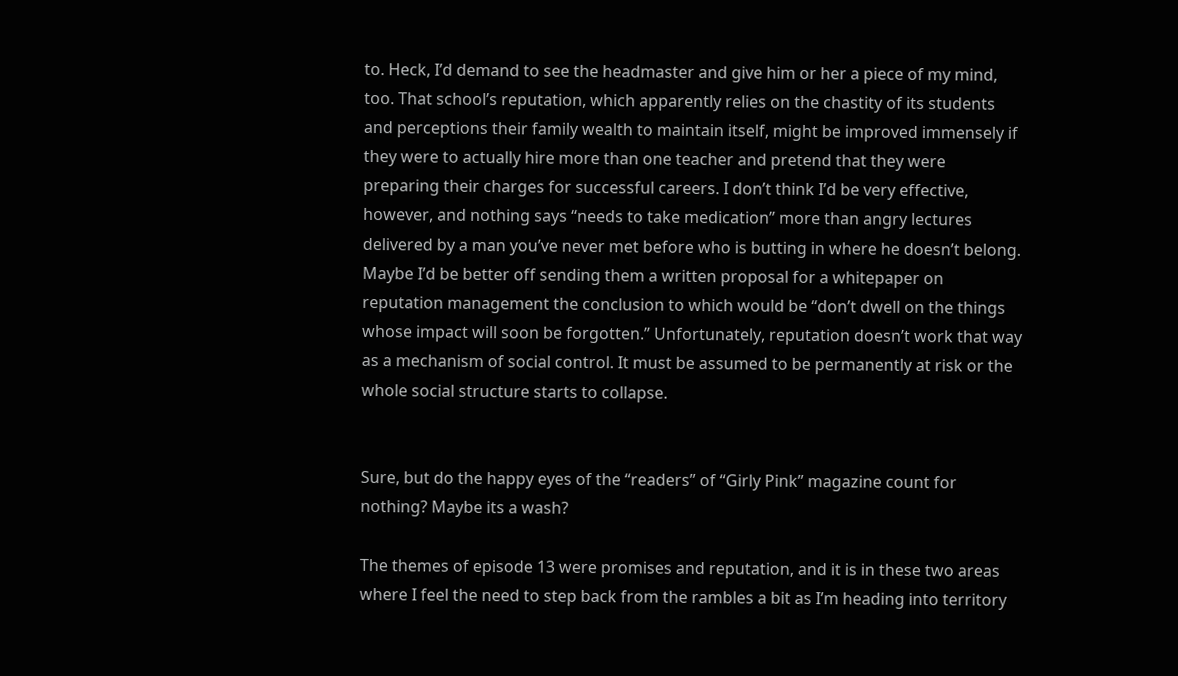to. Heck, I’d demand to see the headmaster and give him or her a piece of my mind, too. That school’s reputation, which apparently relies on the chastity of its students and perceptions their family wealth to maintain itself, might be improved immensely if they were to actually hire more than one teacher and pretend that they were preparing their charges for successful careers. I don’t think I’d be very effective, however, and nothing says “needs to take medication” more than angry lectures delivered by a man you’ve never met before who is butting in where he doesn’t belong. Maybe I’d be better off sending them a written proposal for a whitepaper on reputation management the conclusion to which would be “don’t dwell on the things whose impact will soon be forgotten.” Unfortunately, reputation doesn’t work that way as a mechanism of social control. It must be assumed to be permanently at risk or the whole social structure starts to collapse.


Sure, but do the happy eyes of the “readers” of “Girly Pink” magazine count for nothing? Maybe its a wash?

The themes of episode 13 were promises and reputation, and it is in these two areas where I feel the need to step back from the rambles a bit as I’m heading into territory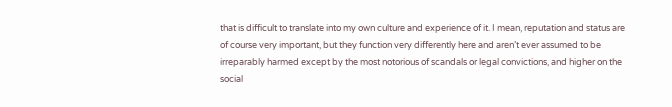that is difficult to translate into my own culture and experience of it. I mean, reputation and status are of course very important, but they function very differently here and aren’t ever assumed to be irreparably harmed except by the most notorious of scandals or legal convictions, and higher on the social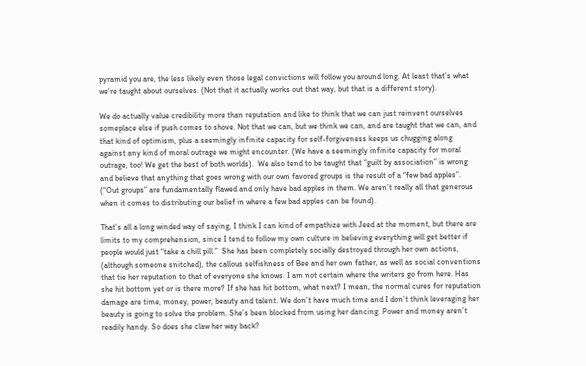pyramid you are, the less likely even those legal convictions will follow you around long. At least that’s what we’re taught about ourselves. (Not that it actually works out that way, but that is a different story).

We do actually value credibility more than reputation and like to think that we can just reinvent ourselves someplace else if push comes to shove. Not that we can, but we think we can, and are taught that we can, and that kind of optimism, plus a seemingly infinite capacity for self-forgiveness keeps us chugging along against any kind of moral outrage we might encounter. (We have a seemingly infinite capacity for moral outrage, too! We get the best of both worlds).  We also tend to be taught that “guilt by association” is wrong and believe that anything that goes wrong with our own favored groups is the result of a “few bad apples”. (“Out groups” are fundamentally flawed and only have bad apples in them. We aren’t really all that generous when it comes to distributing our belief in where a few bad apples can be found).

That’s all a long winded way of saying, I think I can kind of empathize with Jeed at the moment, but there are limits to my comprehension, since I tend to follow my own culture in believing everything will get better if people would just “take a chill pill.”  She has been completely socially destroyed through her own actions, (although someone snitched), the callous selfishness of Bee and her own father, as well as social conventions that tie her reputation to that of everyone she knows. I am not certain where the writers go from here. Has she hit bottom yet or is there more? If she has hit bottom, what next? I mean, the normal cures for reputation damage are time, money, power, beauty and talent. We don’t have much time and I don’t think leveraging her beauty is going to solve the problem. She’s been blocked from using her dancing. Power and money aren’t readily handy. So does she claw her way back?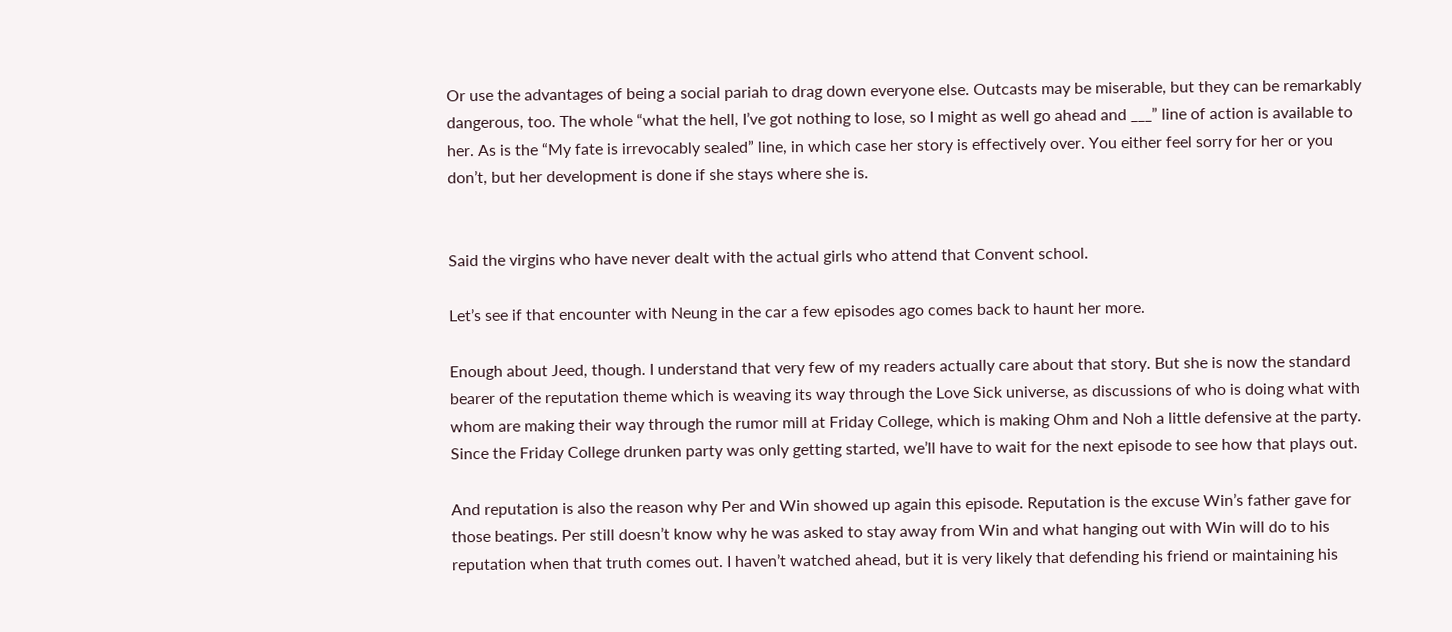Or use the advantages of being a social pariah to drag down everyone else. Outcasts may be miserable, but they can be remarkably dangerous, too. The whole “what the hell, I’ve got nothing to lose, so I might as well go ahead and ___” line of action is available to her. As is the “My fate is irrevocably sealed” line, in which case her story is effectively over. You either feel sorry for her or you don’t, but her development is done if she stays where she is.


Said the virgins who have never dealt with the actual girls who attend that Convent school.

Let’s see if that encounter with Neung in the car a few episodes ago comes back to haunt her more.

Enough about Jeed, though. I understand that very few of my readers actually care about that story. But she is now the standard bearer of the reputation theme which is weaving its way through the Love Sick universe, as discussions of who is doing what with whom are making their way through the rumor mill at Friday College, which is making Ohm and Noh a little defensive at the party. Since the Friday College drunken party was only getting started, we’ll have to wait for the next episode to see how that plays out.

And reputation is also the reason why Per and Win showed up again this episode. Reputation is the excuse Win’s father gave for those beatings. Per still doesn’t know why he was asked to stay away from Win and what hanging out with Win will do to his reputation when that truth comes out. I haven’t watched ahead, but it is very likely that defending his friend or maintaining his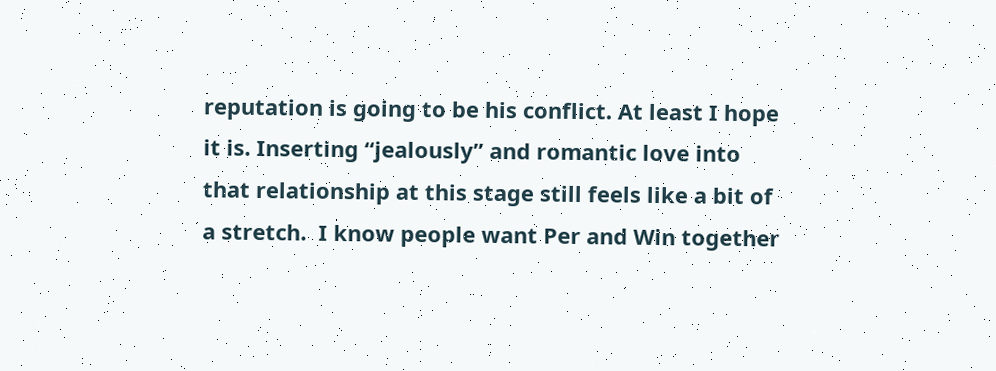reputation is going to be his conflict. At least I hope it is. Inserting “jealously” and romantic love into that relationship at this stage still feels like a bit of a stretch.  I know people want Per and Win together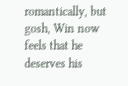romantically, but gosh, Win now feels that he deserves his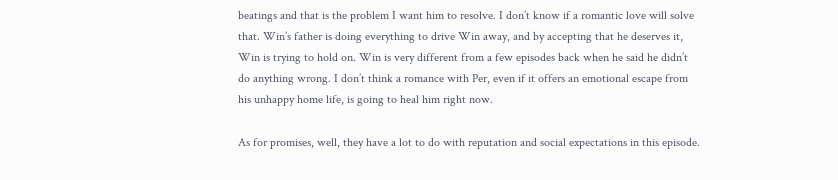beatings and that is the problem I want him to resolve. I don’t know if a romantic love will solve that. Win’s father is doing everything to drive Win away, and by accepting that he deserves it, Win is trying to hold on. Win is very different from a few episodes back when he said he didn’t do anything wrong. I don’t think a romance with Per, even if it offers an emotional escape from his unhappy home life, is going to heal him right now.

As for promises, well, they have a lot to do with reputation and social expectations in this episode.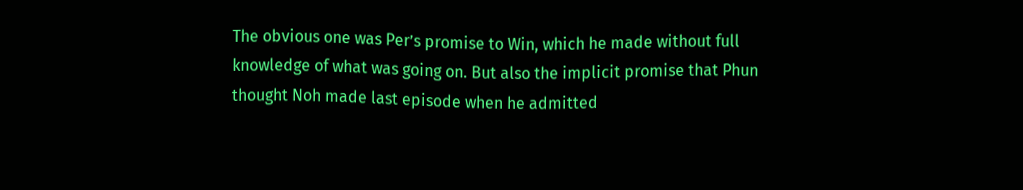The obvious one was Per’s promise to Win, which he made without full knowledge of what was going on. But also the implicit promise that Phun thought Noh made last episode when he admitted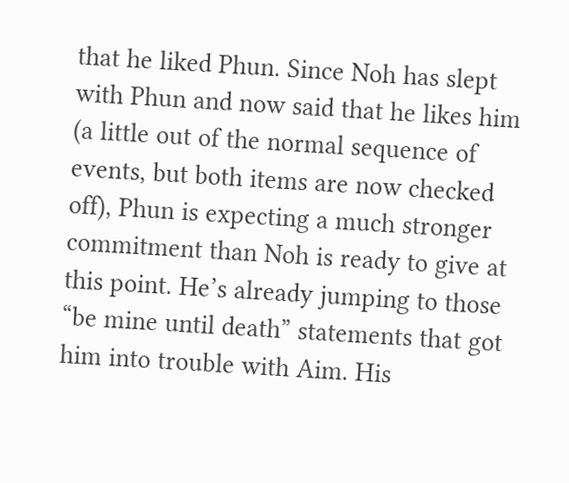that he liked Phun. Since Noh has slept with Phun and now said that he likes him (a little out of the normal sequence of events, but both items are now checked off), Phun is expecting a much stronger commitment than Noh is ready to give at this point. He’s already jumping to those “be mine until death” statements that got him into trouble with Aim. His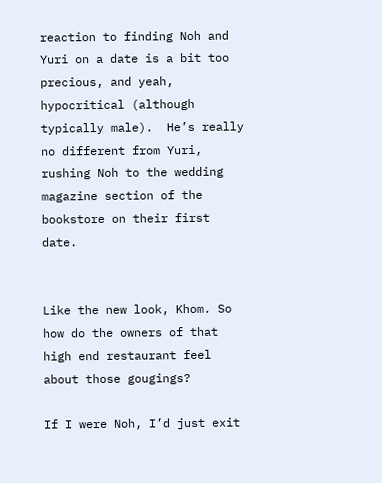reaction to finding Noh and Yuri on a date is a bit too precious, and yeah, hypocritical (although typically male).  He’s really no different from Yuri, rushing Noh to the wedding magazine section of the bookstore on their first date.


Like the new look, Khom. So how do the owners of that high end restaurant feel about those gougings?

If I were Noh, I’d just exit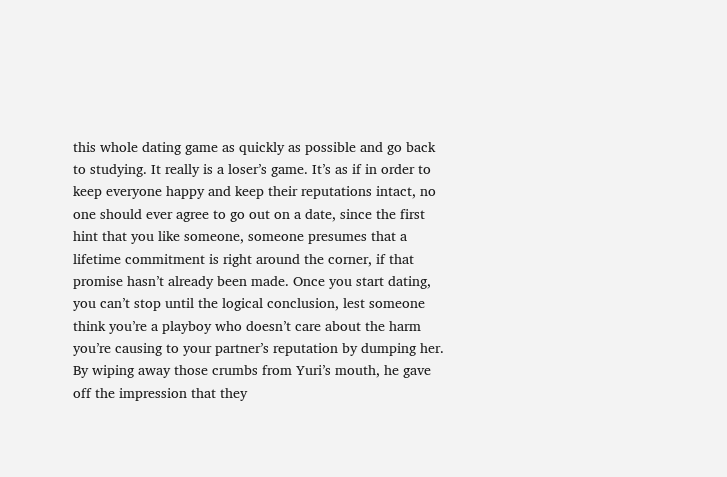this whole dating game as quickly as possible and go back to studying. It really is a loser’s game. It’s as if in order to keep everyone happy and keep their reputations intact, no one should ever agree to go out on a date, since the first hint that you like someone, someone presumes that a lifetime commitment is right around the corner, if that promise hasn’t already been made. Once you start dating, you can’t stop until the logical conclusion, lest someone think you’re a playboy who doesn’t care about the harm you’re causing to your partner’s reputation by dumping her. By wiping away those crumbs from Yuri’s mouth, he gave off the impression that they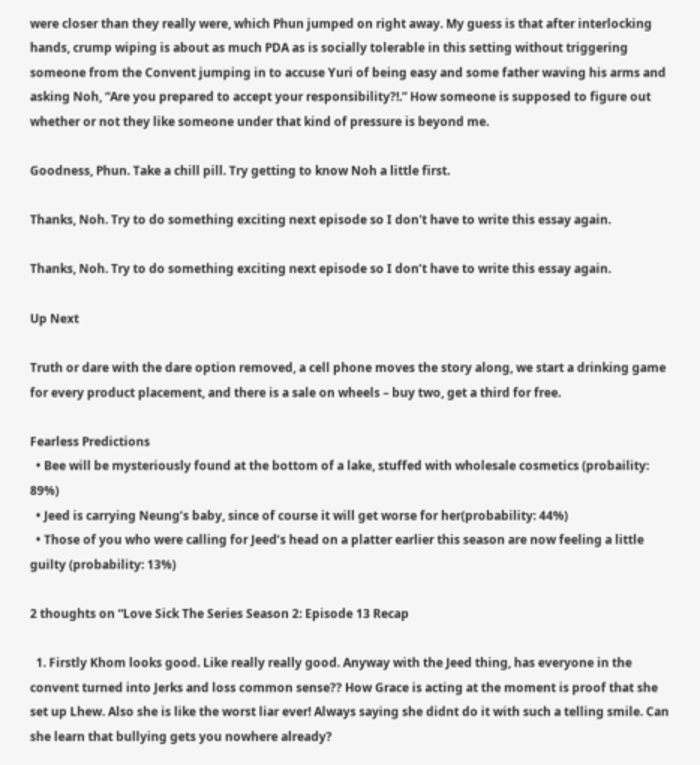were closer than they really were, which Phun jumped on right away. My guess is that after interlocking hands, crump wiping is about as much PDA as is socially tolerable in this setting without triggering someone from the Convent jumping in to accuse Yuri of being easy and some father waving his arms and asking Noh, “Are you prepared to accept your responsibility?!.” How someone is supposed to figure out whether or not they like someone under that kind of pressure is beyond me.

Goodness, Phun. Take a chill pill. Try getting to know Noh a little first.

Thanks, Noh. Try to do something exciting next episode so I don't have to write this essay again.

Thanks, Noh. Try to do something exciting next episode so I don’t have to write this essay again.

Up Next

Truth or dare with the dare option removed, a cell phone moves the story along, we start a drinking game for every product placement, and there is a sale on wheels – buy two, get a third for free.

Fearless Predictions
  • Bee will be mysteriously found at the bottom of a lake, stuffed with wholesale cosmetics (probaility: 89%)
  • Jeed is carrying Neung’s baby, since of course it will get worse for her(probability: 44%)
  • Those of you who were calling for Jeed’s head on a platter earlier this season are now feeling a little guilty (probability: 13%)

2 thoughts on “Love Sick The Series Season 2: Episode 13 Recap

  1. Firstly Khom looks good. Like really really good. Anyway with the Jeed thing, has everyone in the convent turned into Jerks and loss common sense?? How Grace is acting at the moment is proof that she set up Lhew. Also she is like the worst liar ever! Always saying she didnt do it with such a telling smile. Can she learn that bullying gets you nowhere already?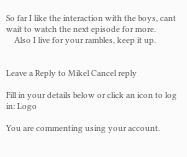So far I like the interaction with the boys, cant wait to watch the next episode for more.
    Also I live for your rambles, keep it up.


Leave a Reply to Mikel Cancel reply

Fill in your details below or click an icon to log in: Logo

You are commenting using your account.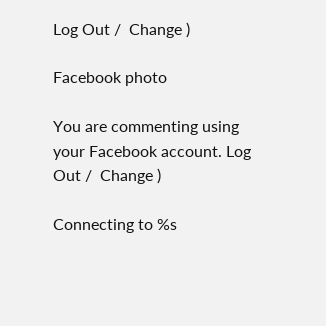Log Out /  Change )

Facebook photo

You are commenting using your Facebook account. Log Out /  Change )

Connecting to %s